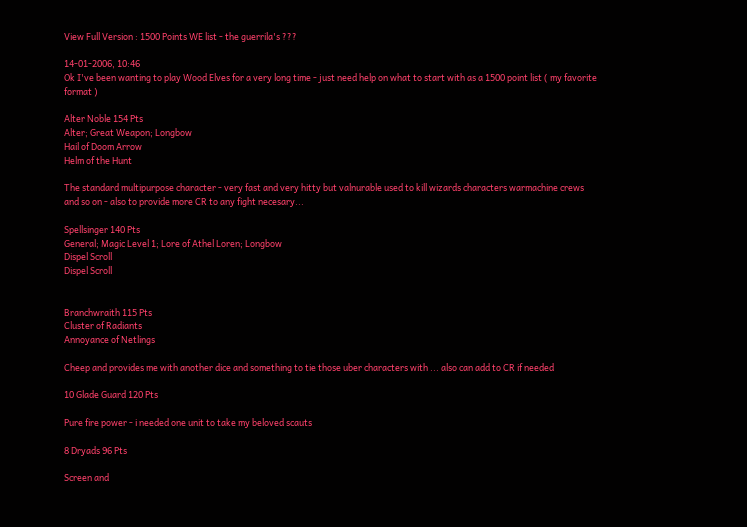View Full Version : 1500 Points WE list - the guerrila's ???

14-01-2006, 10:46
Ok I've been wanting to play Wood Elves for a very long time - just need help on what to start with as a 1500 point list ( my favorite format )

Alter Noble 154 Pts
Alter; Great Weapon; Longbow
Hail of Doom Arrow
Helm of the Hunt

The standard multipurpose character - very fast and very hitty but valnurable used to kill wizards characters warmachine crews and so on - also to provide more CR to any fight necesary...

Spellsinger 140 Pts
General; Magic Level 1; Lore of Athel Loren; Longbow
Dispel Scroll
Dispel Scroll


Branchwraith 115 Pts
Cluster of Radiants
Annoyance of Netlings

Cheep and provides me with another dice and something to tie those uber characters with ... also can add to CR if needed

10 Glade Guard 120 Pts

Pure fire power - i needed one unit to take my beloved scauts

8 Dryads 96 Pts

Screen and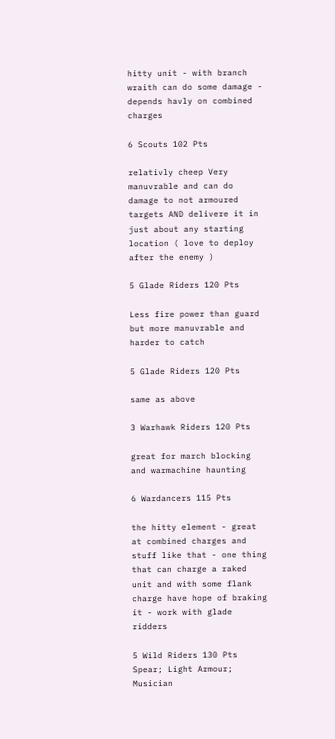hitty unit - with branch wraith can do some damage - depends havly on combined charges

6 Scouts 102 Pts

relativly cheep Very manuvrable and can do damage to not armoured targets AND delivere it in just about any starting location ( love to deploy after the enemy )

5 Glade Riders 120 Pts

Less fire power than guard but more manuvrable and harder to catch

5 Glade Riders 120 Pts

same as above

3 Warhawk Riders 120 Pts

great for march blocking and warmachine haunting

6 Wardancers 115 Pts

the hitty element - great at combined charges and stuff like that - one thing that can charge a raked unit and with some flank charge have hope of braking it - work with glade ridders

5 Wild Riders 130 Pts
Spear; Light Armour; Musician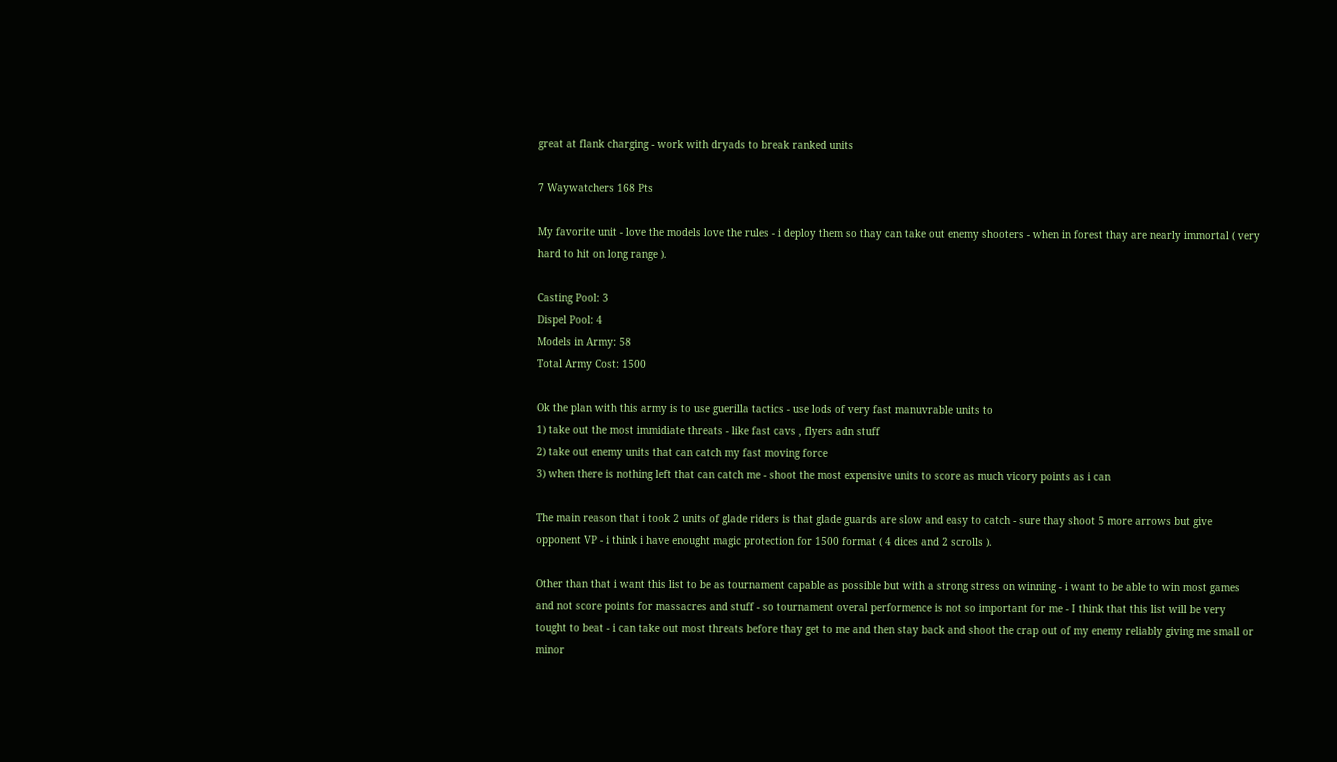great at flank charging - work with dryads to break ranked units

7 Waywatchers 168 Pts

My favorite unit - love the models love the rules - i deploy them so thay can take out enemy shooters - when in forest thay are nearly immortal ( very hard to hit on long range ).

Casting Pool: 3
Dispel Pool: 4
Models in Army: 58
Total Army Cost: 1500

Ok the plan with this army is to use guerilla tactics - use lods of very fast manuvrable units to
1) take out the most immidiate threats - like fast cavs , flyers adn stuff
2) take out enemy units that can catch my fast moving force
3) when there is nothing left that can catch me - shoot the most expensive units to score as much vicory points as i can

The main reason that i took 2 units of glade riders is that glade guards are slow and easy to catch - sure thay shoot 5 more arrows but give opponent VP - i think i have enought magic protection for 1500 format ( 4 dices and 2 scrolls ).

Other than that i want this list to be as tournament capable as possible but with a strong stress on winning - i want to be able to win most games and not score points for massacres and stuff - so tournament overal performence is not so important for me - I think that this list will be very tought to beat - i can take out most threats before thay get to me and then stay back and shoot the crap out of my enemy reliably giving me small or minor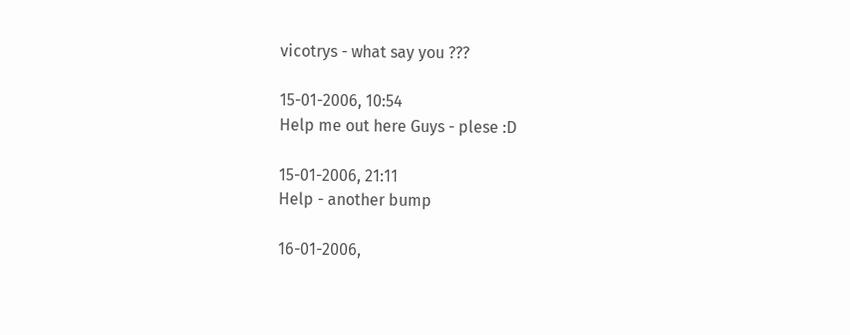vicotrys - what say you ???

15-01-2006, 10:54
Help me out here Guys - plese :D

15-01-2006, 21:11
Help - another bump

16-01-2006,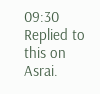09:30
Replied to this on Asrai.